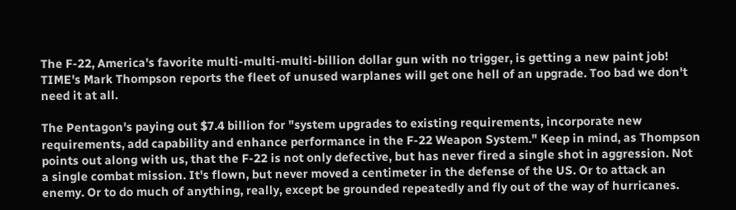The F-22, America's favorite multi-multi-multi-billion dollar gun with no trigger, is getting a new paint job! TIME's Mark Thompson reports the fleet of unused warplanes will get one hell of an upgrade. Too bad we don't need it at all.

The Pentagon's paying out $7.4 billion for "system upgrades to existing requirements, incorporate new requirements, add capability and enhance performance in the F-22 Weapon System." Keep in mind, as Thompson points out along with us, that the F-22 is not only defective, but has never fired a single shot in aggression. Not a single combat mission. It's flown, but never moved a centimeter in the defense of the US. Or to attack an enemy. Or to do much of anything, really, except be grounded repeatedly and fly out of the way of hurricanes.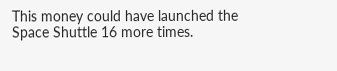This money could have launched the Space Shuttle 16 more times.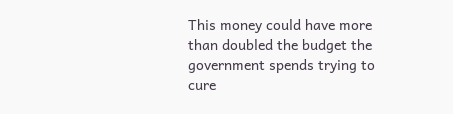This money could have more than doubled the budget the government spends trying to cure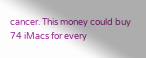cancer. This money could buy 74 iMacs for every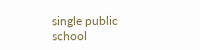single public school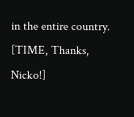in the entire country. [TIME, Thanks, Nicko!]